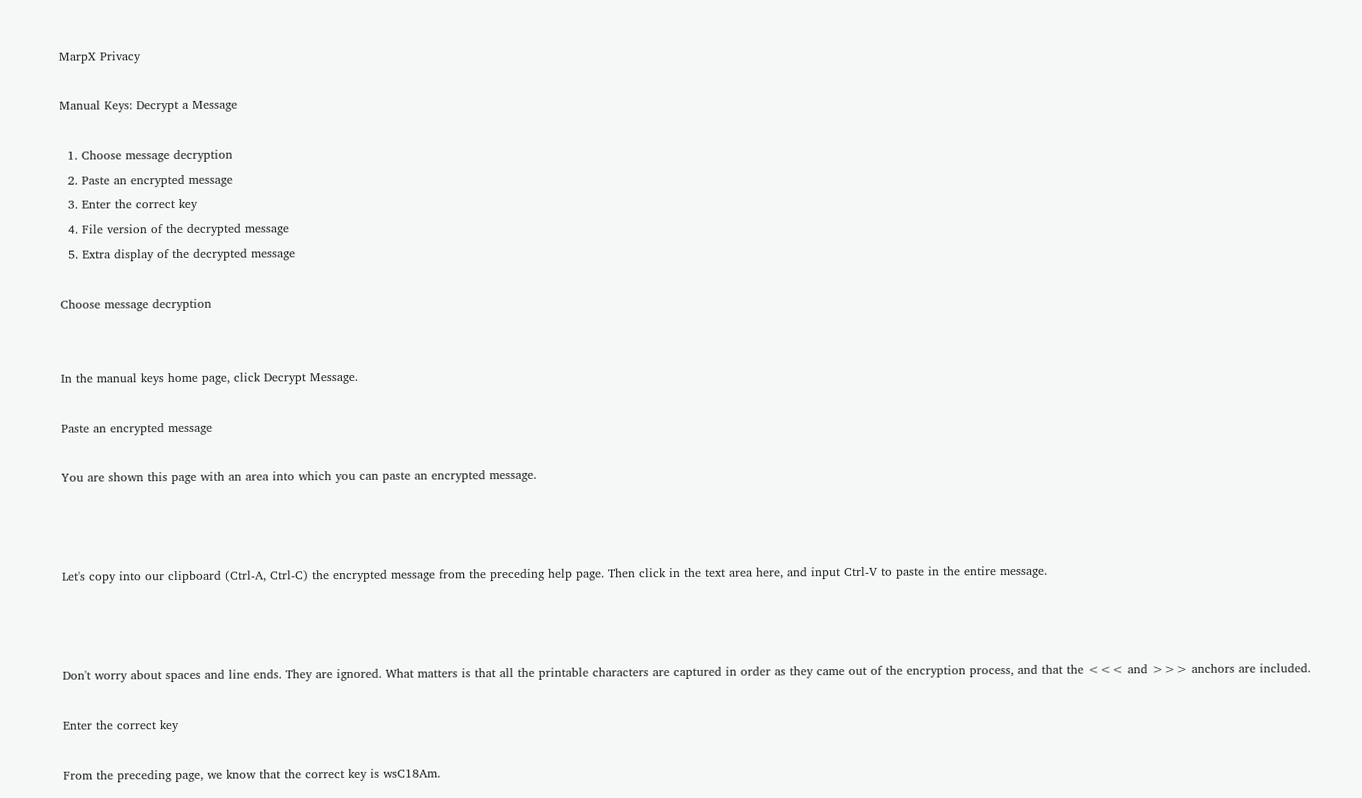MarpX Privacy

Manual Keys: Decrypt a Message

  1. Choose message decryption
  2. Paste an encrypted message
  3. Enter the correct key
  4. File version of the decrypted message
  5. Extra display of the decrypted message

Choose message decryption


In the manual keys home page, click Decrypt Message.

Paste an encrypted message

You are shown this page with an area into which you can paste an encrypted message.



Let's copy into our clipboard (Ctrl-A, Ctrl-C) the encrypted message from the preceding help page. Then click in the text area here, and input Ctrl-V to paste in the entire message.



Don't worry about spaces and line ends. They are ignored. What matters is that all the printable characters are captured in order as they came out of the encryption process, and that the <<< and >>> anchors are included.

Enter the correct key

From the preceding page, we know that the correct key is wsC18Am.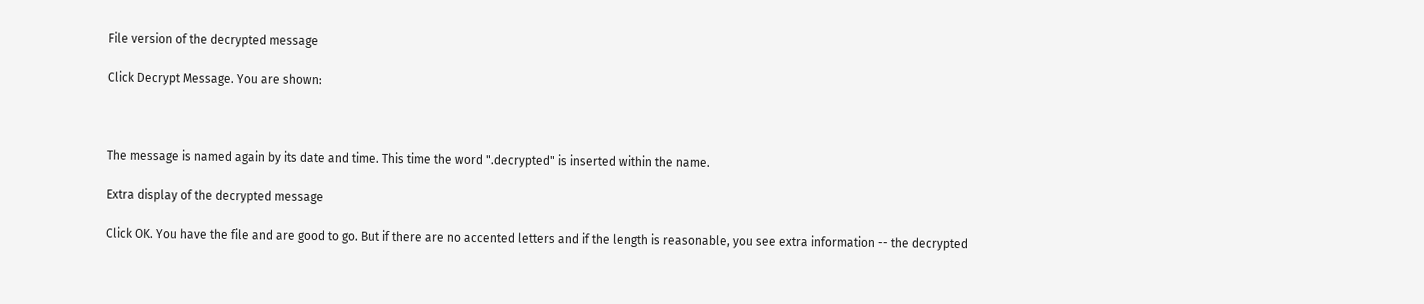File version of the decrypted message

Click Decrypt Message. You are shown:



The message is named again by its date and time. This time the word ".decrypted" is inserted within the name.

Extra display of the decrypted message

Click OK. You have the file and are good to go. But if there are no accented letters and if the length is reasonable, you see extra information -- the decrypted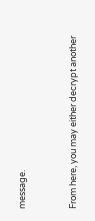message.



From here, you may either decrypt another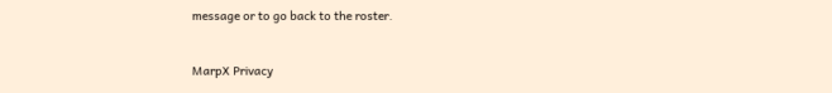message or to go back to the roster.


MarpX Privacy